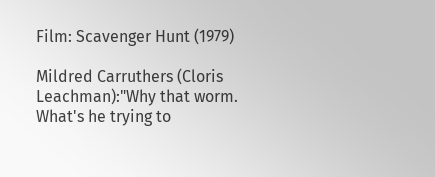Film: Scavenger Hunt (1979)

Mildred Carruthers (Cloris Leachman):"Why that worm. What's he trying to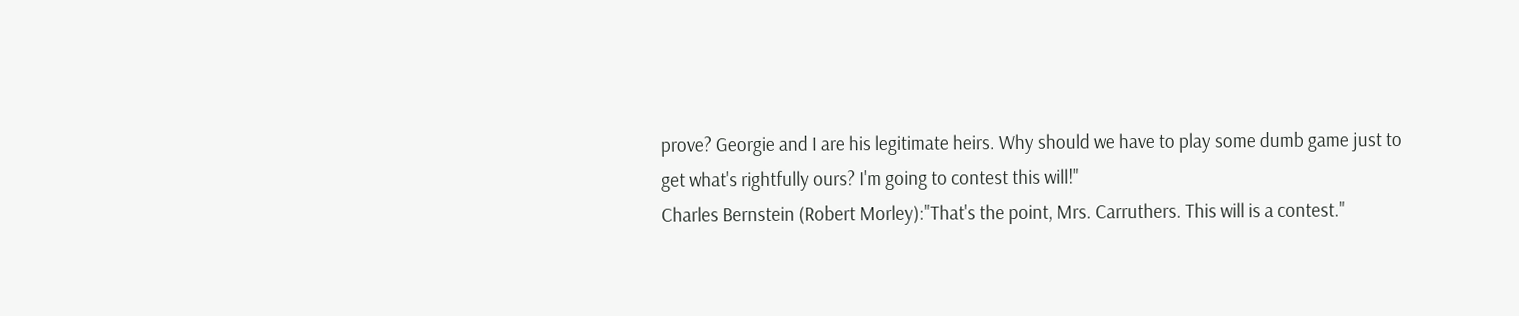prove? Georgie and I are his legitimate heirs. Why should we have to play some dumb game just to get what's rightfully ours? I'm going to contest this will!"
Charles Bernstein (Robert Morley):"That's the point, Mrs. Carruthers. This will is a contest."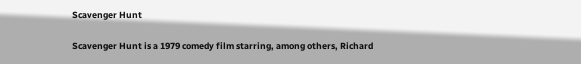Scavenger Hunt

Scavenger Hunt is a 1979 comedy film starring, among others, Richard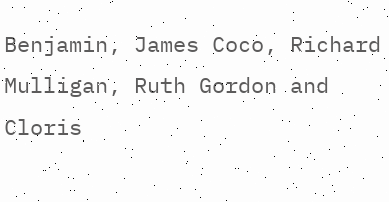Benjamin, James Coco, Richard Mulligan, Ruth Gordon and Cloris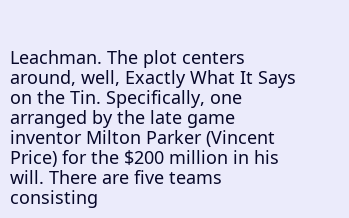Leachman. The plot centers around, well, Exactly What It Says on the Tin. Specifically, one arranged by the late game inventor Milton Parker (Vincent Price) for the $200 million in his will. There are five teams consisting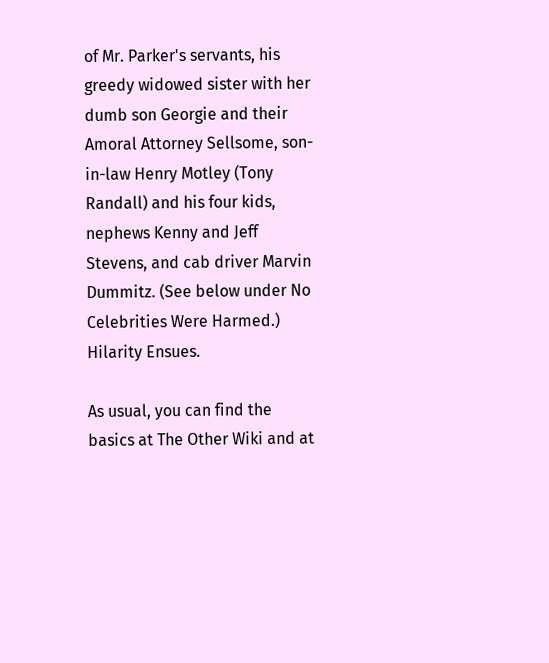of Mr. Parker's servants, his greedy widowed sister with her dumb son Georgie and their Amoral Attorney Sellsome, son-in-law Henry Motley (Tony Randall) and his four kids, nephews Kenny and Jeff Stevens, and cab driver Marvin Dummitz. (See below under No Celebrities Were Harmed.) Hilarity Ensues.

As usual, you can find the basics at The Other Wiki and at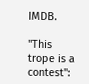IMDB.

"This trope is a contest":